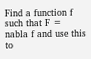Find a function f such that F = nabla f and use this to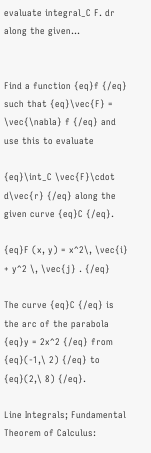evaluate integral_C F. dr along the given...


Find a function {eq}f {/eq} such that {eq}\vec{F} = \vec{\nabla} f {/eq} and use this to evaluate

{eq}\int_C \vec{F}\cdot d\vec{r} {/eq} along the given curve {eq}C {/eq}.

{eq}F (x, y) = x^2\, \vec{i} + y^2 \, \vec{j} . {/eq}

The curve {eq}C {/eq} is the arc of the parabola {eq}y = 2x^2 {/eq} from {eq}(-1,\ 2) {/eq} to {eq}(2,\ 8) {/eq}.

Line Integrals; Fundamental Theorem of Calculus: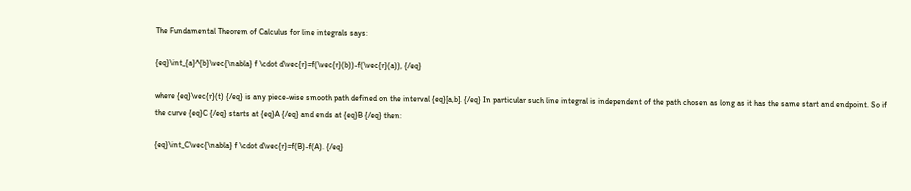The Fundamental Theorem of Calculus for line integrals says:

{eq}\int_{a}^{b}\vec{\nabla} f \cdot d\vec{r}=f(\vec{r}(b))-f(\vec{r}(a)), {/eq}

where {eq}\vec{r}(t) {/eq} is any piece-wise smooth path defined on the interval {eq}[a,b]. {/eq} In particular such line integral is independent of the path chosen as long as it has the same start and endpoint. So if the curve {eq}C {/eq} starts at {eq}A {/eq} and ends at {eq}B {/eq} then:

{eq}\int_C\vec{\nabla} f \cdot d\vec{r}=f(B)-f(A). {/eq}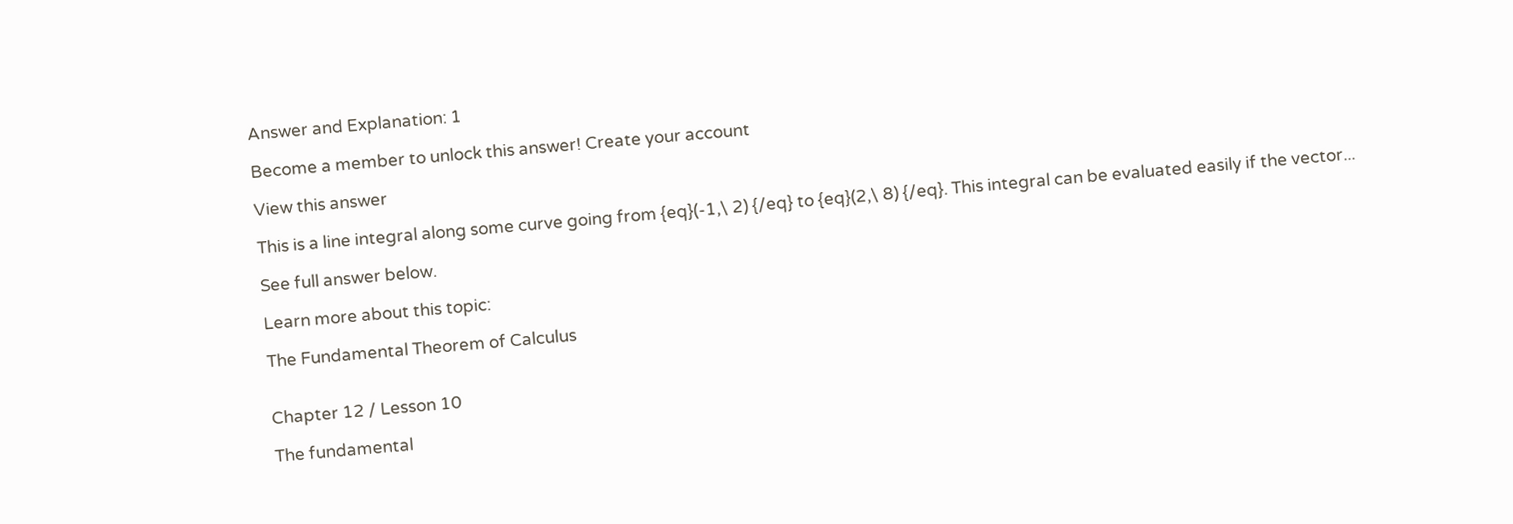Answer and Explanation: 1

Become a member to unlock this answer! Create your account

View this answer

This is a line integral along some curve going from {eq}(-1,\ 2) {/eq} to {eq}(2,\ 8) {/eq}. This integral can be evaluated easily if the vector...

See full answer below.

Learn more about this topic:

The Fundamental Theorem of Calculus


Chapter 12 / Lesson 10

The fundamental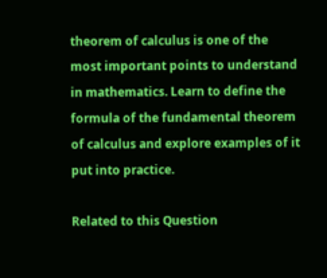theorem of calculus is one of the most important points to understand in mathematics. Learn to define the formula of the fundamental theorem of calculus and explore examples of it put into practice.

Related to this Question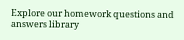Explore our homework questions and answers library